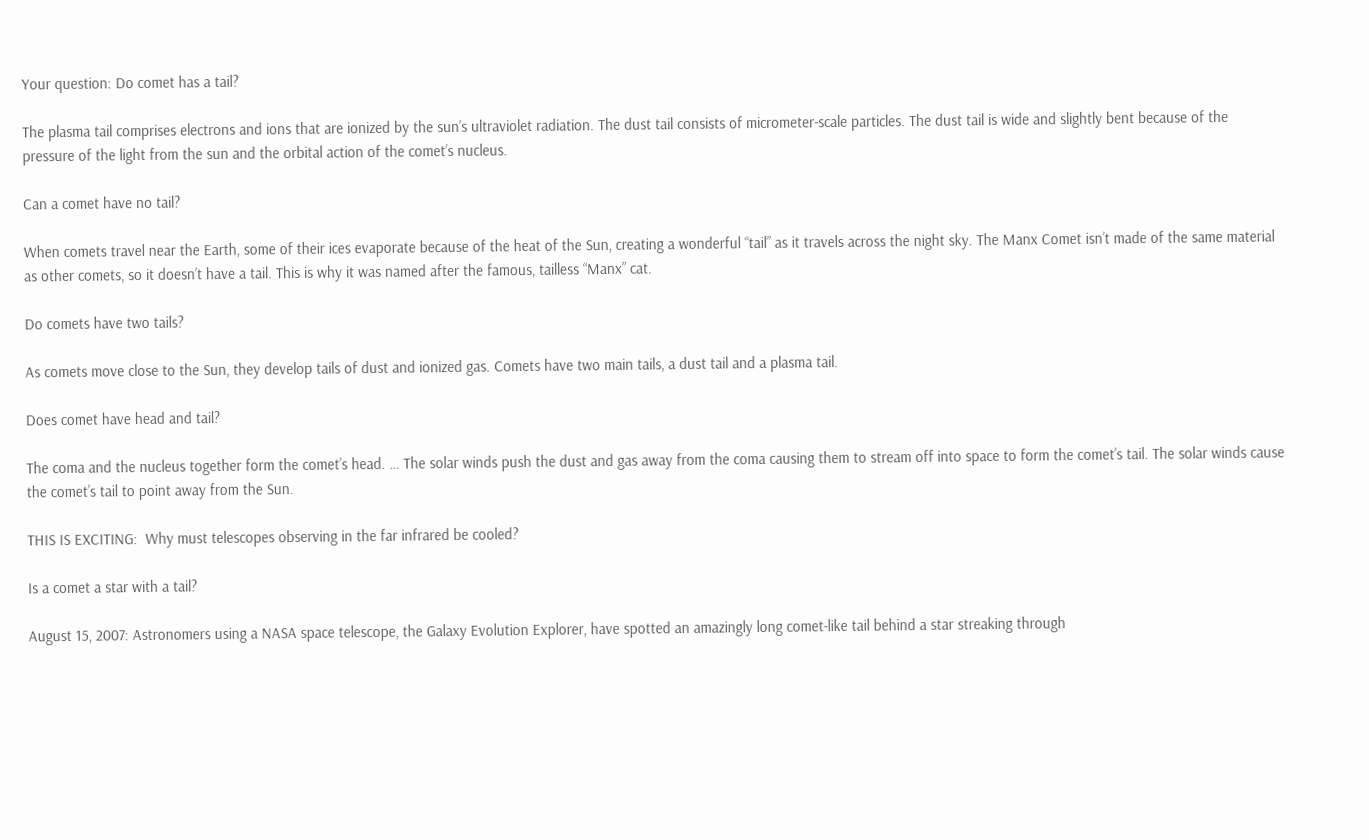Your question: Do comet has a tail?

The plasma tail comprises electrons and ions that are ionized by the sun’s ultraviolet radiation. The dust tail consists of micrometer-scale particles. The dust tail is wide and slightly bent because of the pressure of the light from the sun and the orbital action of the comet’s nucleus.

Can a comet have no tail?

When comets travel near the Earth, some of their ices evaporate because of the heat of the Sun, creating a wonderful “tail” as it travels across the night sky. The Manx Comet isn’t made of the same material as other comets, so it doesn’t have a tail. This is why it was named after the famous, tailless “Manx” cat.

Do comets have two tails?

As comets move close to the Sun, they develop tails of dust and ionized gas. Comets have two main tails, a dust tail and a plasma tail.

Does comet have head and tail?

The coma and the nucleus together form the comet’s head. … The solar winds push the dust and gas away from the coma causing them to stream off into space to form the comet’s tail. The solar winds cause the comet’s tail to point away from the Sun.

THIS IS EXCITING:  Why must telescopes observing in the far infrared be cooled?

Is a comet a star with a tail?

August 15, 2007: Astronomers using a NASA space telescope, the Galaxy Evolution Explorer, have spotted an amazingly long comet-like tail behind a star streaking through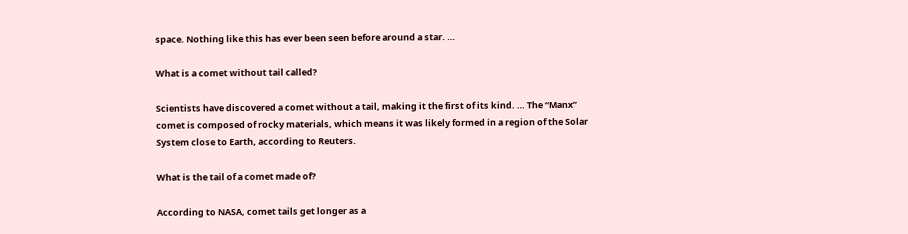space. Nothing like this has ever been seen before around a star. …

What is a comet without tail called?

Scientists have discovered a comet without a tail, making it the first of its kind. … The “Manx” comet is composed of rocky materials, which means it was likely formed in a region of the Solar System close to Earth, according to Reuters.

What is the tail of a comet made of?

According to NASA, comet tails get longer as a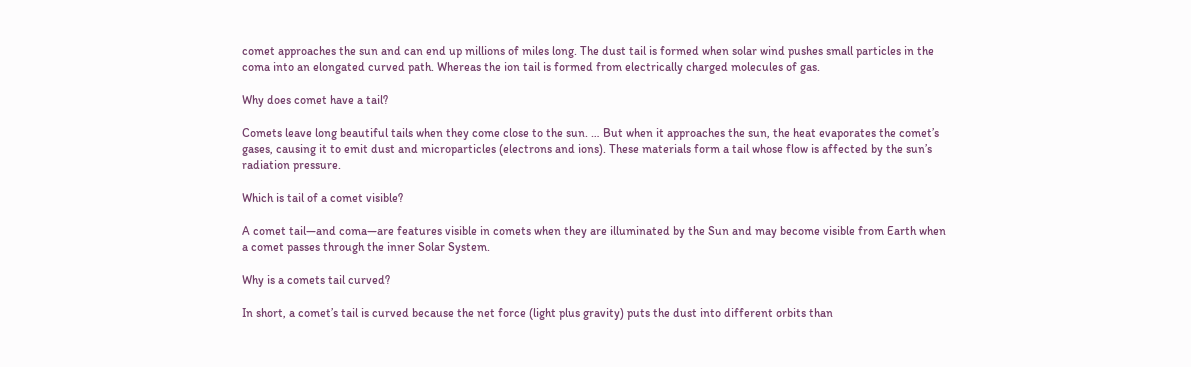comet approaches the sun and can end up millions of miles long. The dust tail is formed when solar wind pushes small particles in the coma into an elongated curved path. Whereas the ion tail is formed from electrically charged molecules of gas.

Why does comet have a tail?

Comets leave long beautiful tails when they come close to the sun. … But when it approaches the sun, the heat evaporates the comet’s gases, causing it to emit dust and microparticles (electrons and ions). These materials form a tail whose flow is affected by the sun’s radiation pressure.

Which is tail of a comet visible?

A comet tail—and coma—are features visible in comets when they are illuminated by the Sun and may become visible from Earth when a comet passes through the inner Solar System.

Why is a comets tail curved?

In short, a comet’s tail is curved because the net force (light plus gravity) puts the dust into different orbits than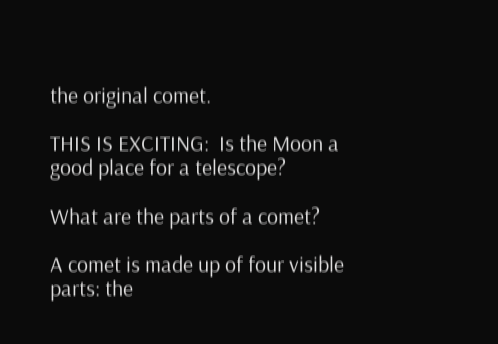the original comet.

THIS IS EXCITING:  Is the Moon a good place for a telescope?

What are the parts of a comet?

A comet is made up of four visible parts: the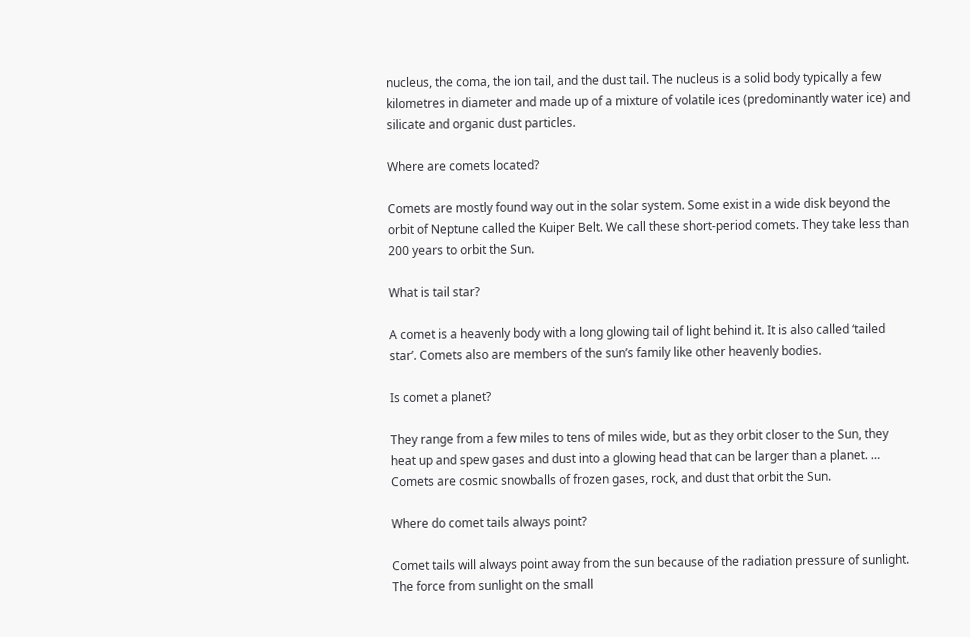nucleus, the coma, the ion tail, and the dust tail. The nucleus is a solid body typically a few kilometres in diameter and made up of a mixture of volatile ices (predominantly water ice) and silicate and organic dust particles.

Where are comets located?

Comets are mostly found way out in the solar system. Some exist in a wide disk beyond the orbit of Neptune called the Kuiper Belt. We call these short-period comets. They take less than 200 years to orbit the Sun.

What is tail star?

A comet is a heavenly body with a long glowing tail of light behind it. It is also called ‘tailed star’. Comets also are members of the sun’s family like other heavenly bodies.

Is comet a planet?

They range from a few miles to tens of miles wide, but as they orbit closer to the Sun, they heat up and spew gases and dust into a glowing head that can be larger than a planet. … Comets are cosmic snowballs of frozen gases, rock, and dust that orbit the Sun.

Where do comet tails always point?

Comet tails will always point away from the sun because of the radiation pressure of sunlight. The force from sunlight on the small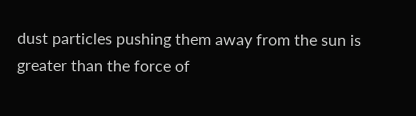dust particles pushing them away from the sun is greater than the force of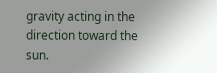gravity acting in the direction toward the sun.